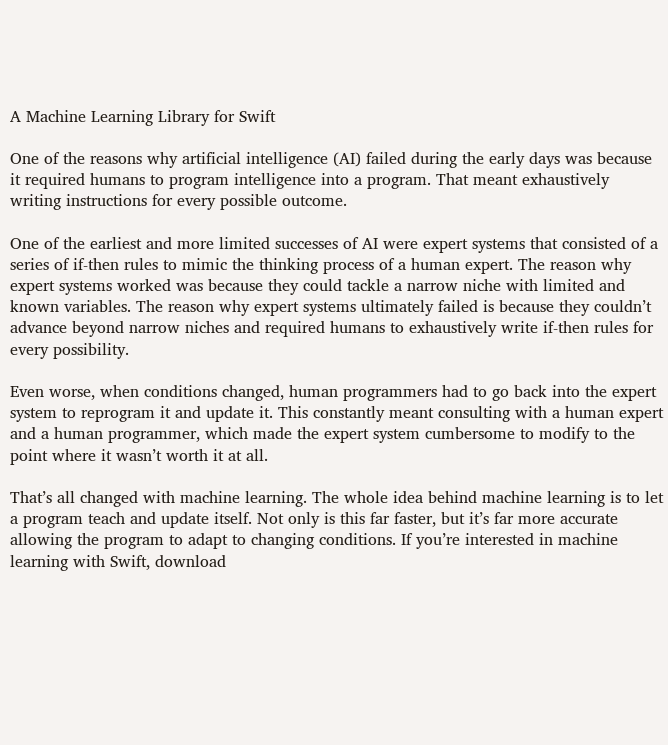A Machine Learning Library for Swift

One of the reasons why artificial intelligence (AI) failed during the early days was because it required humans to program intelligence into a program. That meant exhaustively writing instructions for every possible outcome.

One of the earliest and more limited successes of AI were expert systems that consisted of a series of if-then rules to mimic the thinking process of a human expert. The reason why expert systems worked was because they could tackle a narrow niche with limited and known variables. The reason why expert systems ultimately failed is because they couldn’t advance beyond narrow niches and required humans to exhaustively write if-then rules for every possibility.

Even worse, when conditions changed, human programmers had to go back into the expert system to reprogram it and update it. This constantly meant consulting with a human expert and a human programmer, which made the expert system cumbersome to modify to the point where it wasn’t worth it at all.

That’s all changed with machine learning. The whole idea behind machine learning is to let a program teach and update itself. Not only is this far faster, but it’s far more accurate allowing the program to adapt to changing conditions. If you’re interested in machine learning with Swift, download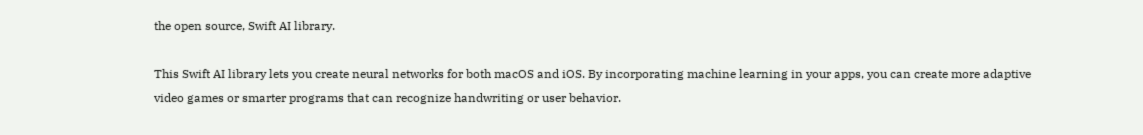the open source, Swift AI library.

This Swift AI library lets you create neural networks for both macOS and iOS. By incorporating machine learning in your apps, you can create more adaptive video games or smarter programs that can recognize handwriting or user behavior.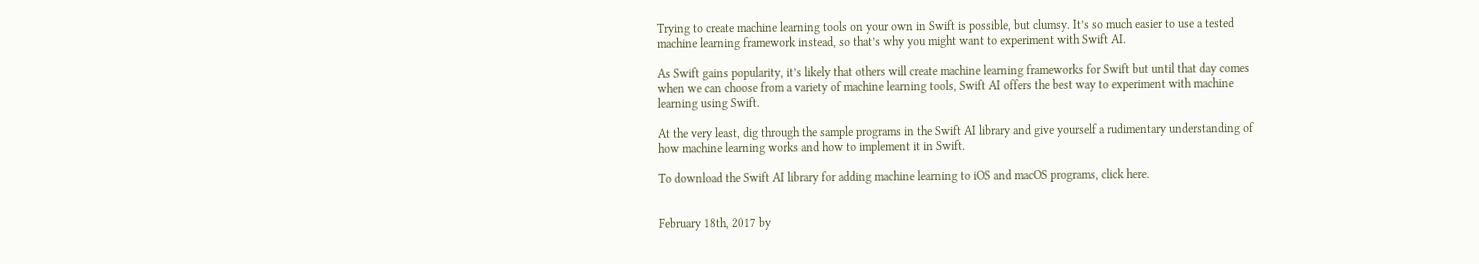Trying to create machine learning tools on your own in Swift is possible, but clumsy. It’s so much easier to use a tested machine learning framework instead, so that’s why you might want to experiment with Swift AI.

As Swift gains popularity, it’s likely that others will create machine learning frameworks for Swift but until that day comes when we can choose from a variety of machine learning tools, Swift AI offers the best way to experiment with machine learning using Swift.

At the very least, dig through the sample programs in the Swift AI library and give yourself a rudimentary understanding of how machine learning works and how to implement it in Swift.

To download the Swift AI library for adding machine learning to iOS and macOS programs, click here.


February 18th, 2017 by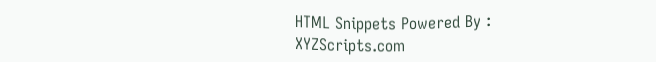HTML Snippets Powered By : XYZScripts.com